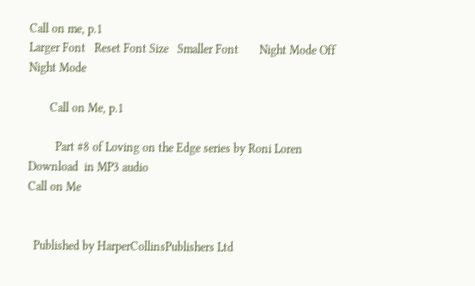Call on me, p.1
Larger Font   Reset Font Size   Smaller Font       Night Mode Off   Night Mode

       Call on Me, p.1

         Part #8 of Loving on the Edge series by Roni Loren
Download  in MP3 audio
Call on Me


  Published by HarperCollinsPublishers Ltd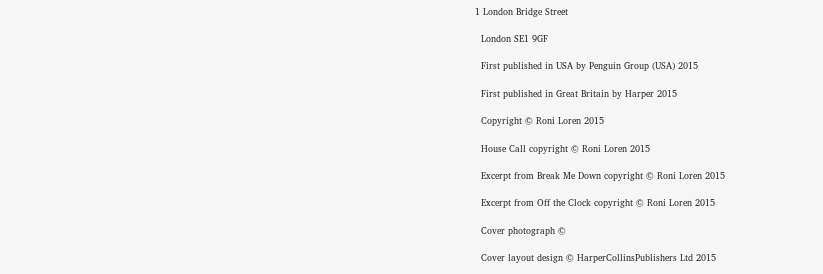1 London Bridge Street

  London SE1 9GF

  First published in USA by Penguin Group (USA) 2015

  First published in Great Britain by Harper 2015

  Copyright © Roni Loren 2015

  House Call copyright © Roni Loren 2015

  Excerpt from Break Me Down copyright © Roni Loren 2015

  Excerpt from Off the Clock copyright © Roni Loren 2015

  Cover photograph ©

  Cover layout design © HarperCollinsPublishers Ltd 2015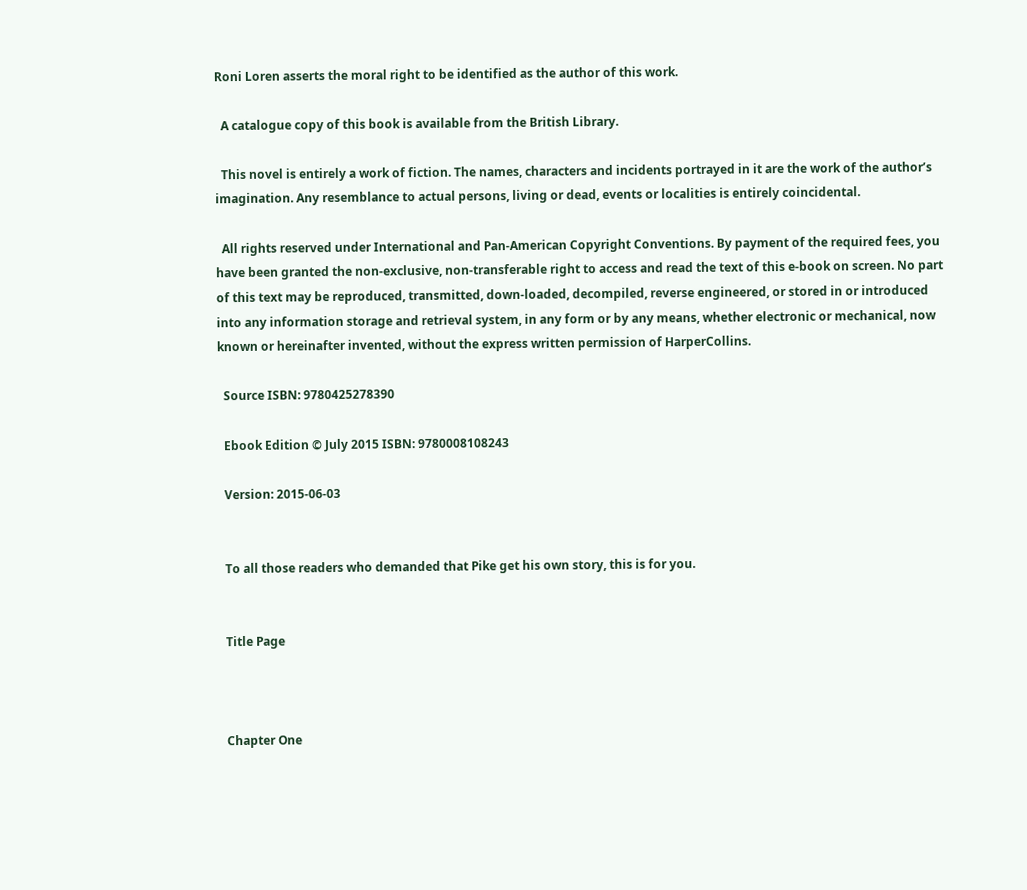Roni Loren asserts the moral right to be identified as the author of this work.

  A catalogue copy of this book is available from the British Library.

  This novel is entirely a work of fiction. The names, characters and incidents portrayed in it are the work of the author’s imagination. Any resemblance to actual persons, living or dead, events or localities is entirely coincidental.

  All rights reserved under International and Pan-American Copyright Conventions. By payment of the required fees, you have been granted the non-exclusive, non-transferable right to access and read the text of this e-book on screen. No part of this text may be reproduced, transmitted, down-loaded, decompiled, reverse engineered, or stored in or introduced into any information storage and retrieval system, in any form or by any means, whether electronic or mechanical, now known or hereinafter invented, without the express written permission of HarperCollins.

  Source ISBN: 9780425278390

  Ebook Edition © July 2015 ISBN: 9780008108243

  Version: 2015-06-03


  To all those readers who demanded that Pike get his own story, this is for you.


  Title Page



  Chapter One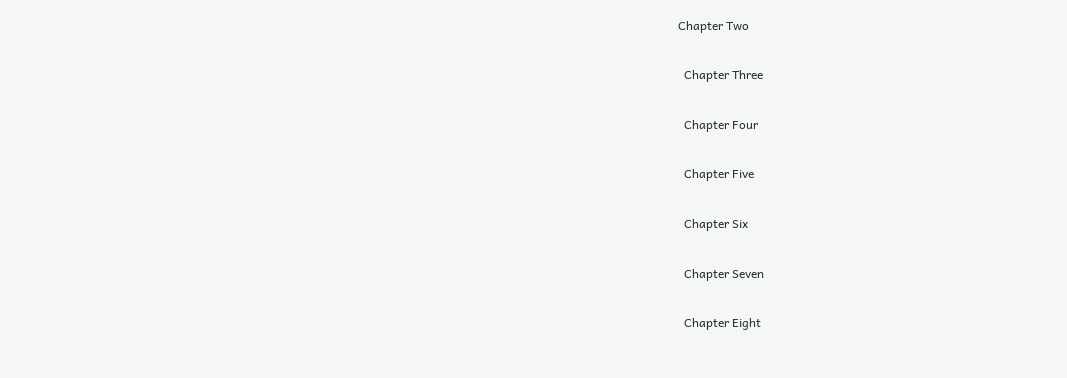Chapter Two

  Chapter Three

  Chapter Four

  Chapter Five

  Chapter Six

  Chapter Seven

  Chapter Eight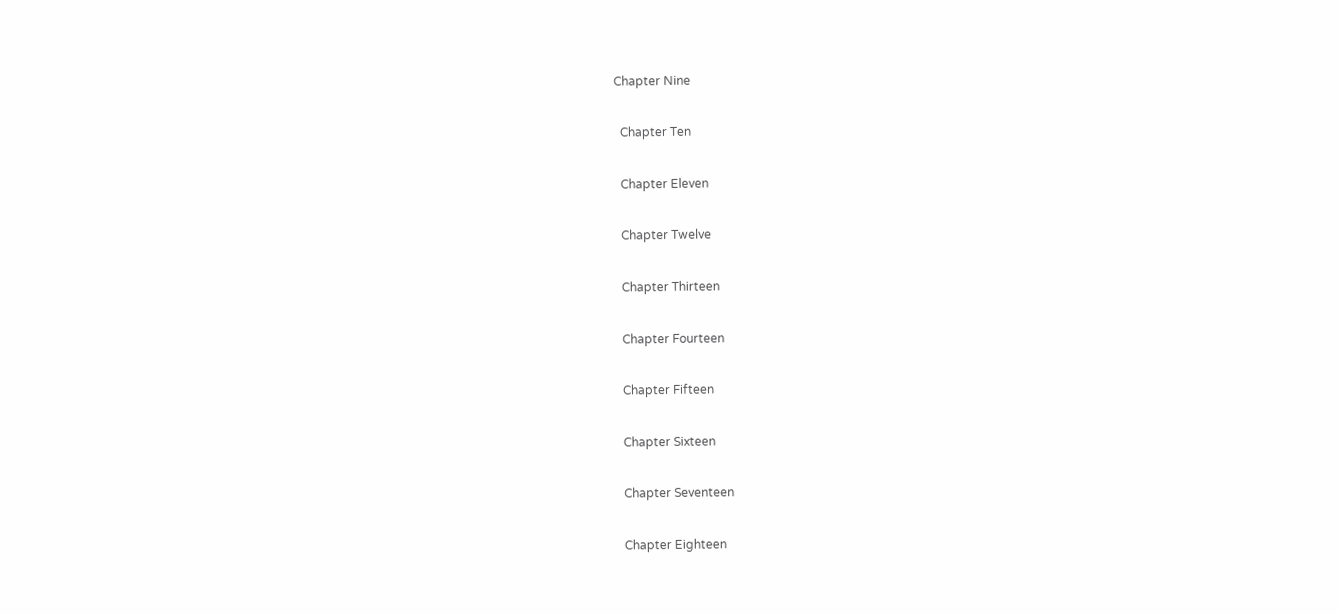Chapter Nine

  Chapter Ten

  Chapter Eleven

  Chapter Twelve

  Chapter Thirteen

  Chapter Fourteen

  Chapter Fifteen

  Chapter Sixteen

  Chapter Seventeen

  Chapter Eighteen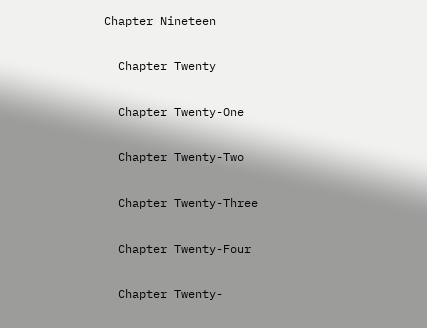Chapter Nineteen

  Chapter Twenty

  Chapter Twenty-One

  Chapter Twenty-Two

  Chapter Twenty-Three

  Chapter Twenty-Four

  Chapter Twenty-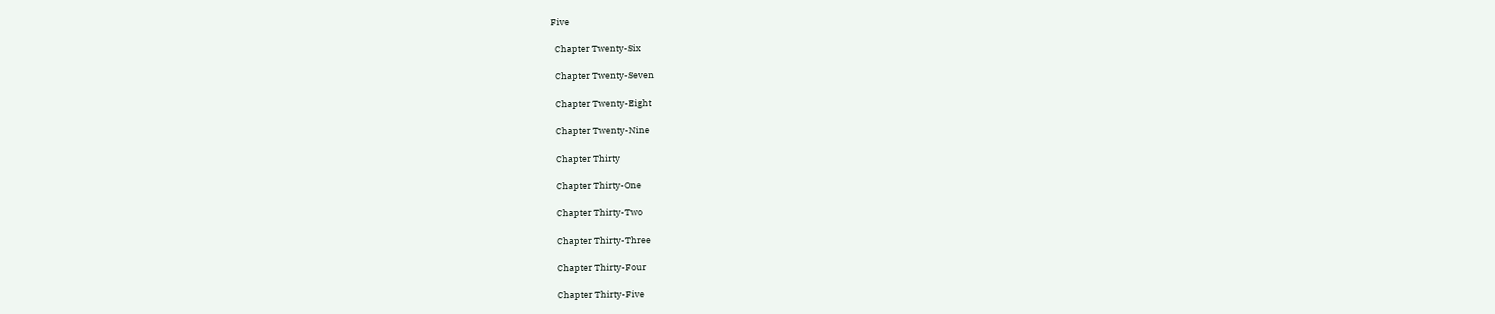Five

  Chapter Twenty-Six

  Chapter Twenty-Seven

  Chapter Twenty-Eight

  Chapter Twenty-Nine

  Chapter Thirty

  Chapter Thirty-One

  Chapter Thirty-Two

  Chapter Thirty-Three

  Chapter Thirty-Four

  Chapter Thirty-Five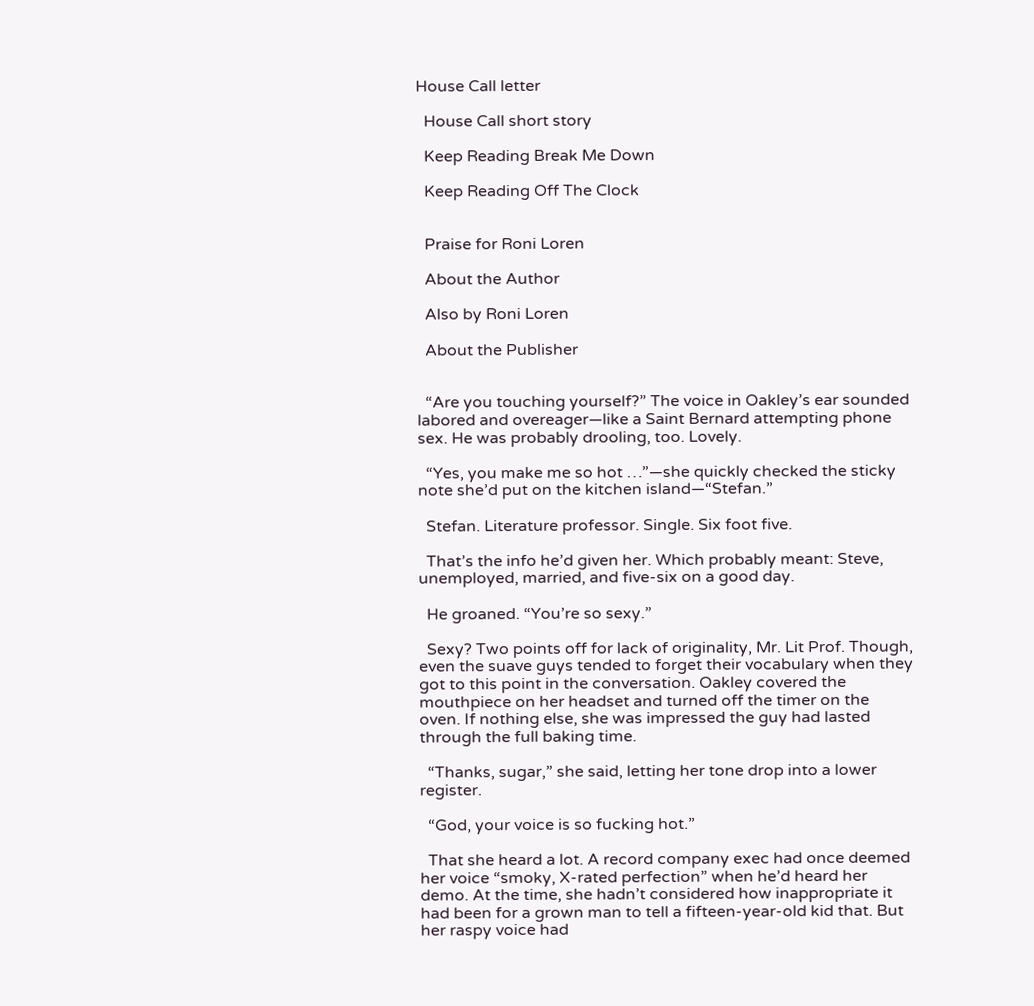House Call letter

  House Call short story

  Keep Reading Break Me Down

  Keep Reading Off The Clock


  Praise for Roni Loren

  About the Author

  Also by Roni Loren

  About the Publisher


  “Are you touching yourself?” The voice in Oakley’s ear sounded labored and overeager—like a Saint Bernard attempting phone sex. He was probably drooling, too. Lovely.

  “Yes, you make me so hot …”—she quickly checked the sticky note she’d put on the kitchen island—“Stefan.”

  Stefan. Literature professor. Single. Six foot five.

  That’s the info he’d given her. Which probably meant: Steve, unemployed, married, and five-six on a good day.

  He groaned. “You’re so sexy.”

  Sexy? Two points off for lack of originality, Mr. Lit Prof. Though, even the suave guys tended to forget their vocabulary when they got to this point in the conversation. Oakley covered the mouthpiece on her headset and turned off the timer on the oven. If nothing else, she was impressed the guy had lasted through the full baking time.

  “Thanks, sugar,” she said, letting her tone drop into a lower register.

  “God, your voice is so fucking hot.”

  That she heard a lot. A record company exec had once deemed her voice “smoky, X-rated perfection” when he’d heard her demo. At the time, she hadn’t considered how inappropriate it had been for a grown man to tell a fifteen-year-old kid that. But her raspy voice had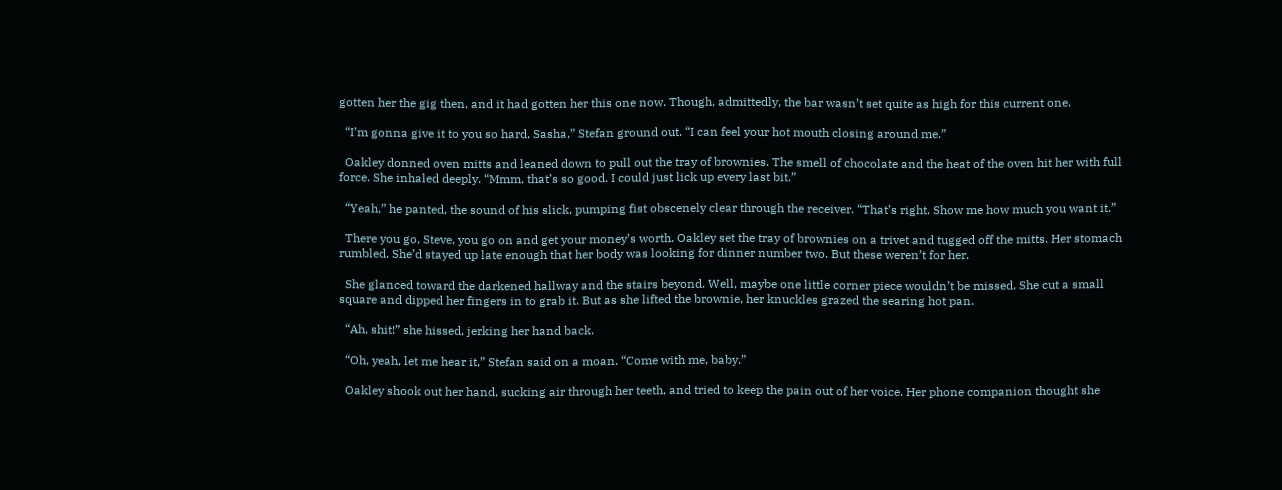gotten her the gig then, and it had gotten her this one now. Though, admittedly, the bar wasn’t set quite as high for this current one.

  “I’m gonna give it to you so hard, Sasha,” Stefan ground out. “I can feel your hot mouth closing around me.”

  Oakley donned oven mitts and leaned down to pull out the tray of brownies. The smell of chocolate and the heat of the oven hit her with full force. She inhaled deeply. “Mmm, that’s so good. I could just lick up every last bit.”

  “Yeah,” he panted, the sound of his slick, pumping fist obscenely clear through the receiver. “That’s right. Show me how much you want it.”

  There you go, Steve, you go on and get your money’s worth. Oakley set the tray of brownies on a trivet and tugged off the mitts. Her stomach rumbled. She’d stayed up late enough that her body was looking for dinner number two. But these weren’t for her.

  She glanced toward the darkened hallway and the stairs beyond. Well, maybe one little corner piece wouldn’t be missed. She cut a small square and dipped her fingers in to grab it. But as she lifted the brownie, her knuckles grazed the searing hot pan.

  “Ah, shit!” she hissed, jerking her hand back.

  “Oh, yeah, let me hear it,” Stefan said on a moan. “Come with me, baby.”

  Oakley shook out her hand, sucking air through her teeth, and tried to keep the pain out of her voice. Her phone companion thought she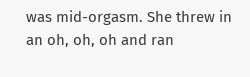was mid-orgasm. She threw in an oh, oh, oh and ran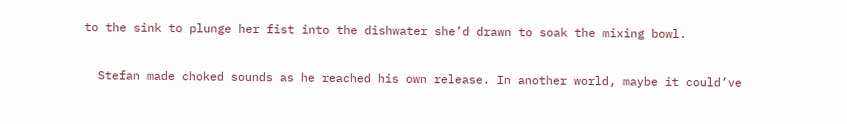to the sink to plunge her fist into the dishwater she’d drawn to soak the mixing bowl.

  Stefan made choked sounds as he reached his own release. In another world, maybe it could’ve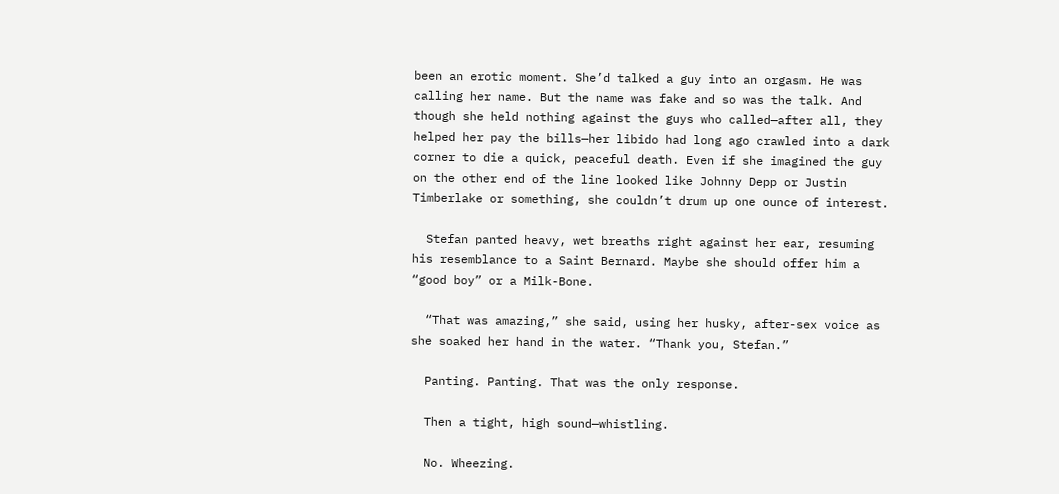been an erotic moment. She’d talked a guy into an orgasm. He was calling her name. But the name was fake and so was the talk. And though she held nothing against the guys who called—after all, they helped her pay the bills—her libido had long ago crawled into a dark corner to die a quick, peaceful death. Even if she imagined the guy on the other end of the line looked like Johnny Depp or Justin Timberlake or something, she couldn’t drum up one ounce of interest.

  Stefan panted heavy, wet breaths right against her ear, resuming his resemblance to a Saint Bernard. Maybe she should offer him a “good boy” or a Milk-Bone.

  “That was amazing,” she said, using her husky, after-sex voice as she soaked her hand in the water. “Thank you, Stefan.”

  Panting. Panting. That was the only response.

  Then a tight, high sound—whistling.

  No. Wheezing.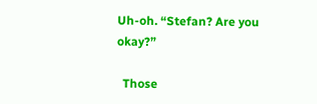Uh-oh. “Stefan? Are you okay?”

  Those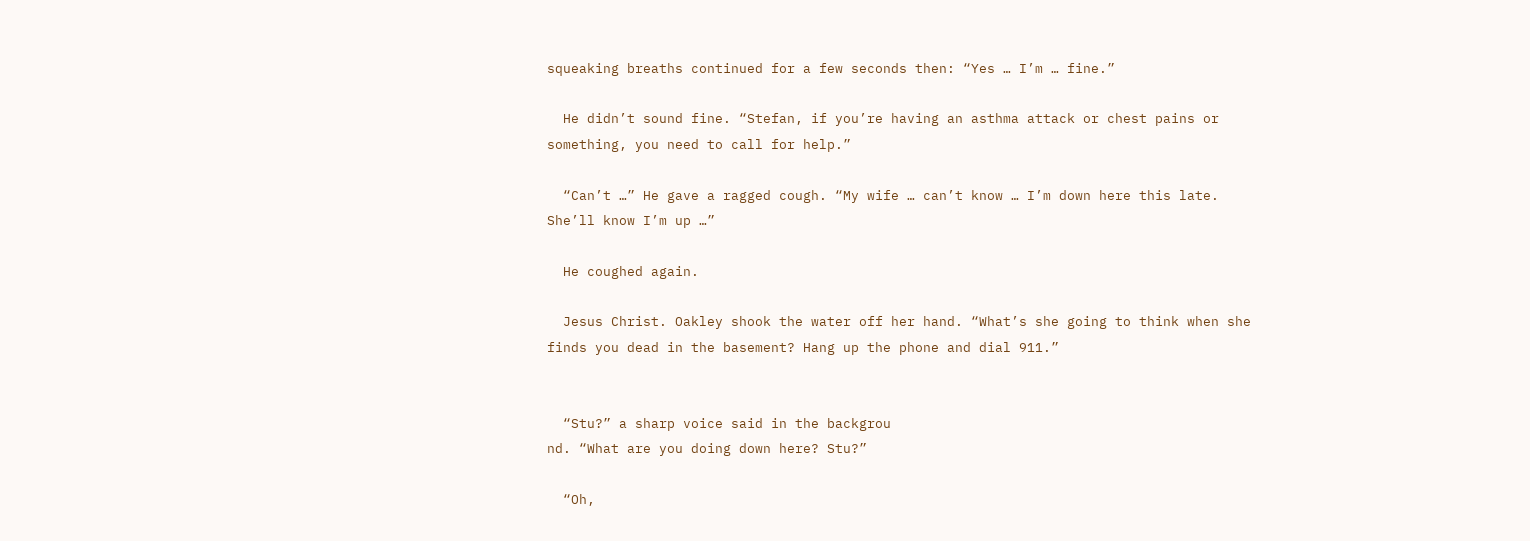squeaking breaths continued for a few seconds then: “Yes … I’m … fine.”

  He didn’t sound fine. “Stefan, if you’re having an asthma attack or chest pains or something, you need to call for help.”

  “Can’t …” He gave a ragged cough. “My wife … can’t know … I’m down here this late. She’ll know I’m up …”

  He coughed again.

  Jesus Christ. Oakley shook the water off her hand. “What’s she going to think when she finds you dead in the basement? Hang up the phone and dial 911.”


  “Stu?” a sharp voice said in the backgrou
nd. “What are you doing down here? Stu?”

  “Oh,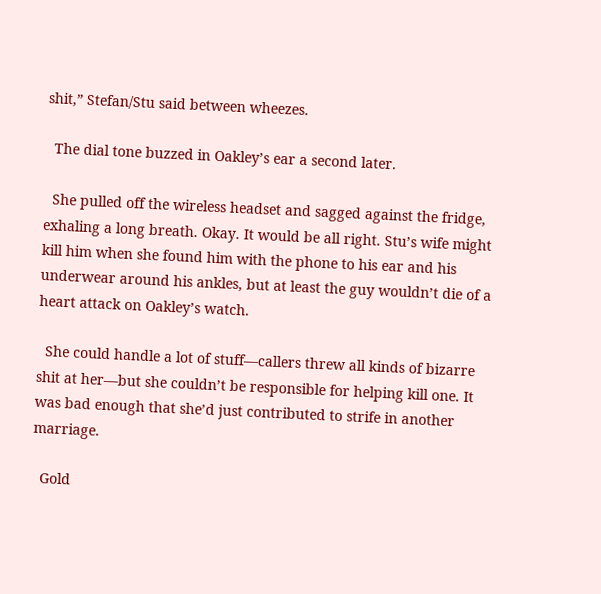shit,” Stefan/Stu said between wheezes.

  The dial tone buzzed in Oakley’s ear a second later.

  She pulled off the wireless headset and sagged against the fridge, exhaling a long breath. Okay. It would be all right. Stu’s wife might kill him when she found him with the phone to his ear and his underwear around his ankles, but at least the guy wouldn’t die of a heart attack on Oakley’s watch.

  She could handle a lot of stuff—callers threw all kinds of bizarre shit at her—but she couldn’t be responsible for helping kill one. It was bad enough that she’d just contributed to strife in another marriage.

  Gold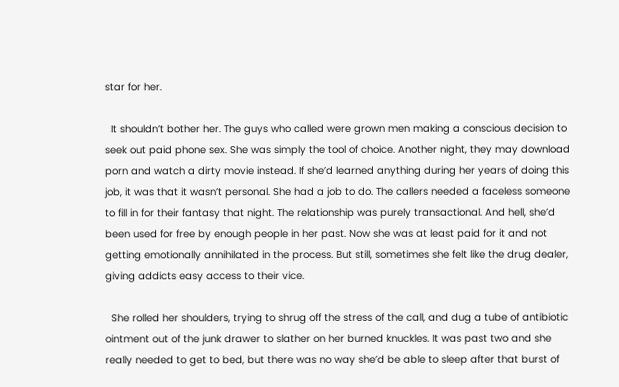star for her.

  It shouldn’t bother her. The guys who called were grown men making a conscious decision to seek out paid phone sex. She was simply the tool of choice. Another night, they may download porn and watch a dirty movie instead. If she’d learned anything during her years of doing this job, it was that it wasn’t personal. She had a job to do. The callers needed a faceless someone to fill in for their fantasy that night. The relationship was purely transactional. And hell, she’d been used for free by enough people in her past. Now she was at least paid for it and not getting emotionally annihilated in the process. But still, sometimes she felt like the drug dealer, giving addicts easy access to their vice.

  She rolled her shoulders, trying to shrug off the stress of the call, and dug a tube of antibiotic ointment out of the junk drawer to slather on her burned knuckles. It was past two and she really needed to get to bed, but there was no way she’d be able to sleep after that burst of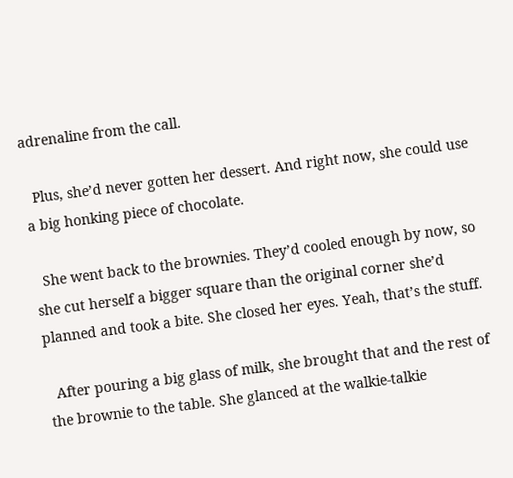adrenaline from the call.

  Plus, she’d never gotten her dessert. And right now, she could use a big honking piece of chocolate.

  She went back to the brownies. They’d cooled enough by now, so she cut herself a bigger square than the original corner she’d planned and took a bite. She closed her eyes. Yeah, that’s the stuff.

  After pouring a big glass of milk, she brought that and the rest of the brownie to the table. She glanced at the walkie-talkie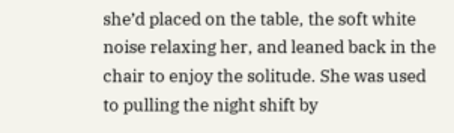she’d placed on the table, the soft white noise relaxing her, and leaned back in the chair to enjoy the solitude. She was used to pulling the night shift by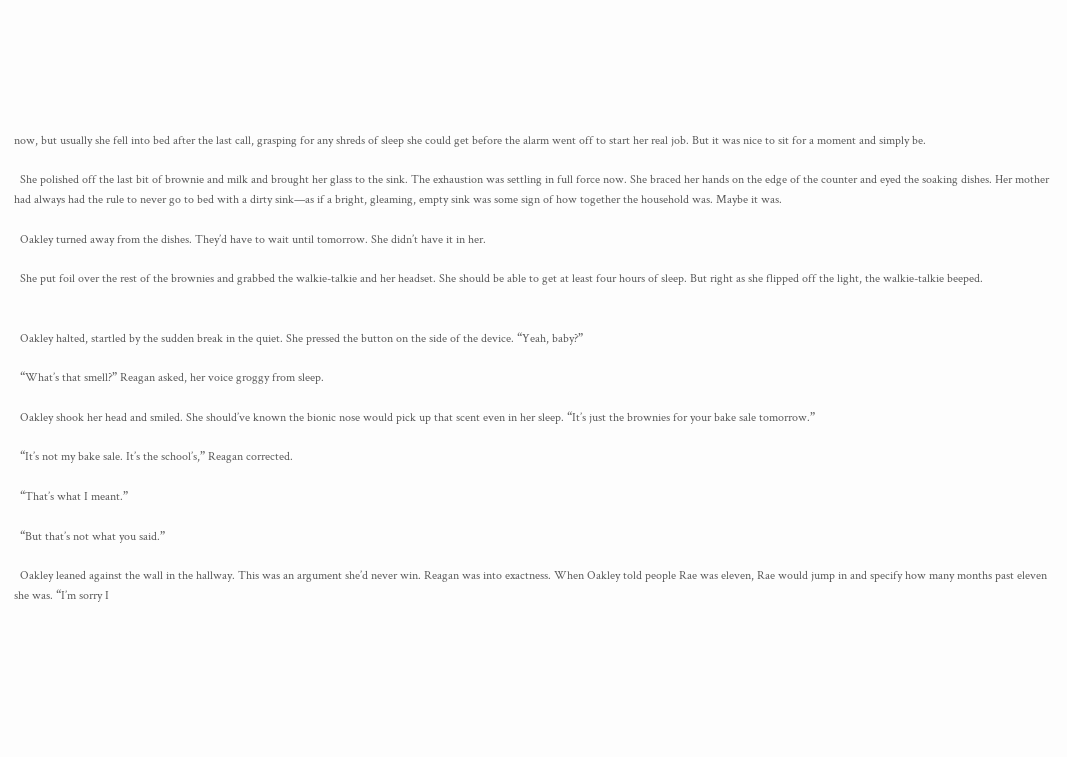now, but usually she fell into bed after the last call, grasping for any shreds of sleep she could get before the alarm went off to start her real job. But it was nice to sit for a moment and simply be.

  She polished off the last bit of brownie and milk and brought her glass to the sink. The exhaustion was settling in full force now. She braced her hands on the edge of the counter and eyed the soaking dishes. Her mother had always had the rule to never go to bed with a dirty sink—as if a bright, gleaming, empty sink was some sign of how together the household was. Maybe it was.

  Oakley turned away from the dishes. They’d have to wait until tomorrow. She didn’t have it in her.

  She put foil over the rest of the brownies and grabbed the walkie-talkie and her headset. She should be able to get at least four hours of sleep. But right as she flipped off the light, the walkie-talkie beeped.


  Oakley halted, startled by the sudden break in the quiet. She pressed the button on the side of the device. “Yeah, baby?”

  “What’s that smell?” Reagan asked, her voice groggy from sleep.

  Oakley shook her head and smiled. She should’ve known the bionic nose would pick up that scent even in her sleep. “It’s just the brownies for your bake sale tomorrow.”

  “It’s not my bake sale. It’s the school’s,” Reagan corrected.

  “That’s what I meant.”

  “But that’s not what you said.”

  Oakley leaned against the wall in the hallway. This was an argument she’d never win. Reagan was into exactness. When Oakley told people Rae was eleven, Rae would jump in and specify how many months past eleven she was. “I’m sorry I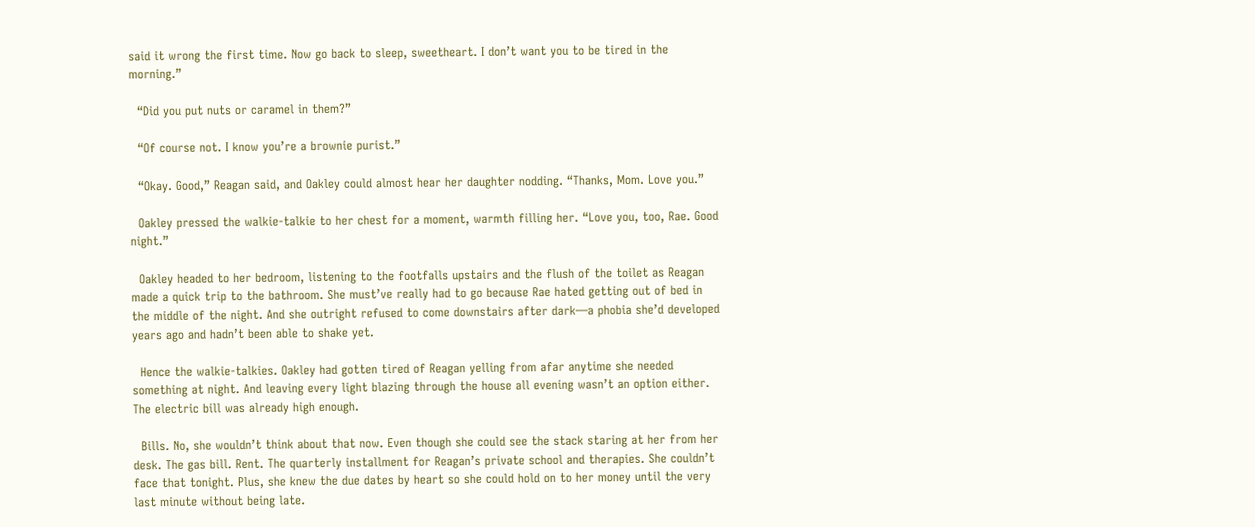said it wrong the first time. Now go back to sleep, sweetheart. I don’t want you to be tired in the morning.”

  “Did you put nuts or caramel in them?”

  “Of course not. I know you’re a brownie purist.”

  “Okay. Good,” Reagan said, and Oakley could almost hear her daughter nodding. “Thanks, Mom. Love you.”

  Oakley pressed the walkie-talkie to her chest for a moment, warmth filling her. “Love you, too, Rae. Good night.”

  Oakley headed to her bedroom, listening to the footfalls upstairs and the flush of the toilet as Reagan made a quick trip to the bathroom. She must’ve really had to go because Rae hated getting out of bed in the middle of the night. And she outright refused to come downstairs after dark—a phobia she’d developed years ago and hadn’t been able to shake yet.

  Hence the walkie-talkies. Oakley had gotten tired of Reagan yelling from afar anytime she needed something at night. And leaving every light blazing through the house all evening wasn’t an option either. The electric bill was already high enough.

  Bills. No, she wouldn’t think about that now. Even though she could see the stack staring at her from her desk. The gas bill. Rent. The quarterly installment for Reagan’s private school and therapies. She couldn’t face that tonight. Plus, she knew the due dates by heart so she could hold on to her money until the very last minute without being late.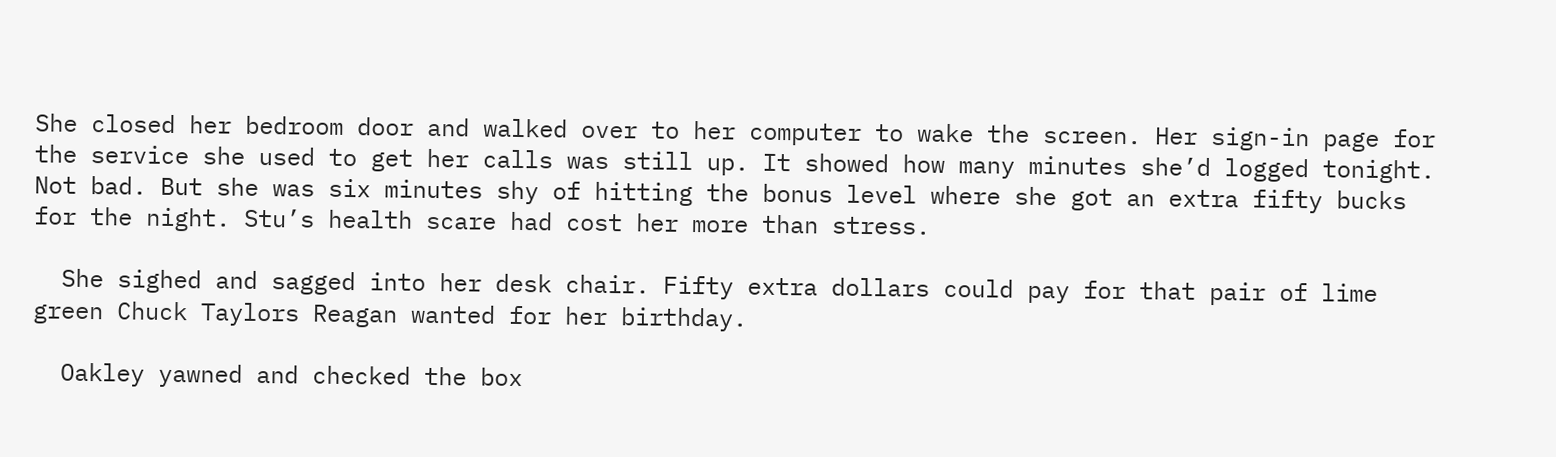She closed her bedroom door and walked over to her computer to wake the screen. Her sign-in page for the service she used to get her calls was still up. It showed how many minutes she’d logged tonight. Not bad. But she was six minutes shy of hitting the bonus level where she got an extra fifty bucks for the night. Stu’s health scare had cost her more than stress.

  She sighed and sagged into her desk chair. Fifty extra dollars could pay for that pair of lime green Chuck Taylors Reagan wanted for her birthday.

  Oakley yawned and checked the box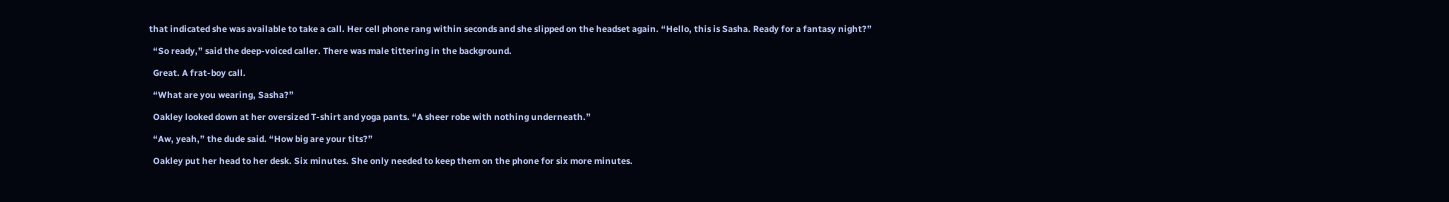that indicated she was available to take a call. Her cell phone rang within seconds and she slipped on the headset again. “Hello, this is Sasha. Ready for a fantasy night?”

  “So ready,” said the deep-voiced caller. There was male tittering in the background.

  Great. A frat-boy call.

  “What are you wearing, Sasha?”

  Oakley looked down at her oversized T-shirt and yoga pants. “A sheer robe with nothing underneath.”

  “Aw, yeah,” the dude said. “How big are your tits?”

  Oakley put her head to her desk. Six minutes. She only needed to keep them on the phone for six more minutes.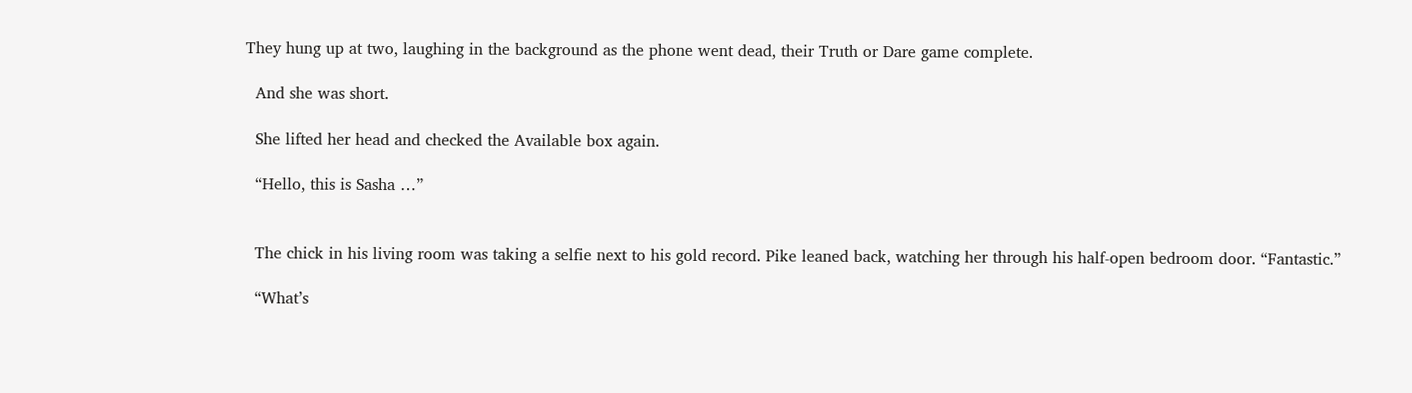They hung up at two, laughing in the background as the phone went dead, their Truth or Dare game complete.

  And she was short.

  She lifted her head and checked the Available box again.

  “Hello, this is Sasha …”


  The chick in his living room was taking a selfie next to his gold record. Pike leaned back, watching her through his half-open bedroom door. “Fantastic.”

  “What’s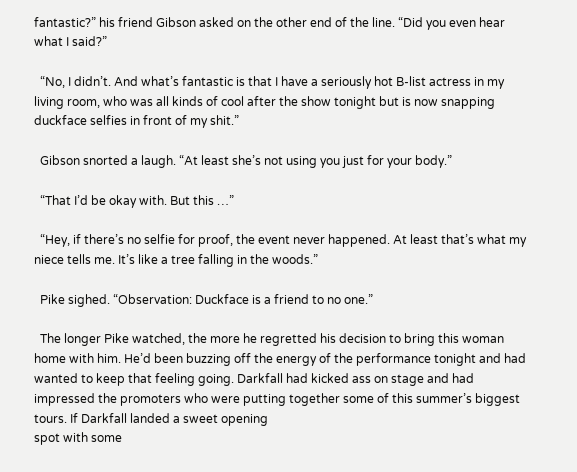fantastic?” his friend Gibson asked on the other end of the line. “Did you even hear what I said?”

  “No, I didn’t. And what’s fantastic is that I have a seriously hot B-list actress in my living room, who was all kinds of cool after the show tonight but is now snapping duckface selfies in front of my shit.”

  Gibson snorted a laugh. “At least she’s not using you just for your body.”

  “That I’d be okay with. But this …”

  “Hey, if there’s no selfie for proof, the event never happened. At least that’s what my niece tells me. It’s like a tree falling in the woods.”

  Pike sighed. “Observation: Duckface is a friend to no one.”

  The longer Pike watched, the more he regretted his decision to bring this woman home with him. He’d been buzzing off the energy of the performance tonight and had wanted to keep that feeling going. Darkfall had kicked ass on stage and had impressed the promoters who were putting together some of this summer’s biggest tours. If Darkfall landed a sweet opening
spot with some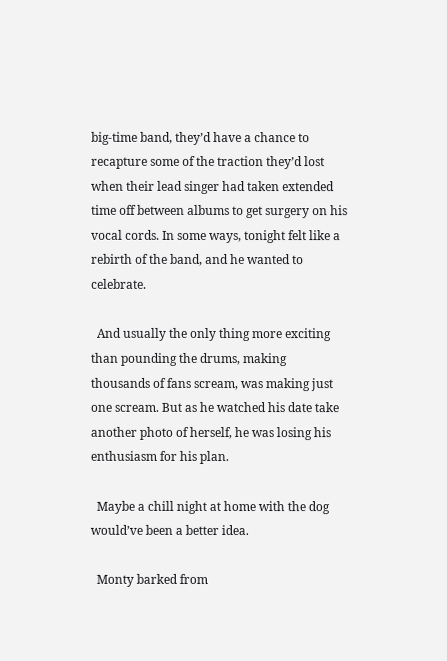big-time band, they’d have a chance to recapture some of the traction they’d lost when their lead singer had taken extended time off between albums to get surgery on his vocal cords. In some ways, tonight felt like a rebirth of the band, and he wanted to celebrate.

  And usually the only thing more exciting than pounding the drums, making thousands of fans scream, was making just one scream. But as he watched his date take another photo of herself, he was losing his enthusiasm for his plan.

  Maybe a chill night at home with the dog would’ve been a better idea.

  Monty barked from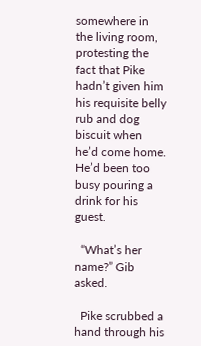somewhere in the living room, protesting the fact that Pike hadn’t given him his requisite belly rub and dog biscuit when he’d come home. He’d been too busy pouring a drink for his guest.

  “What’s her name?” Gib asked.

  Pike scrubbed a hand through his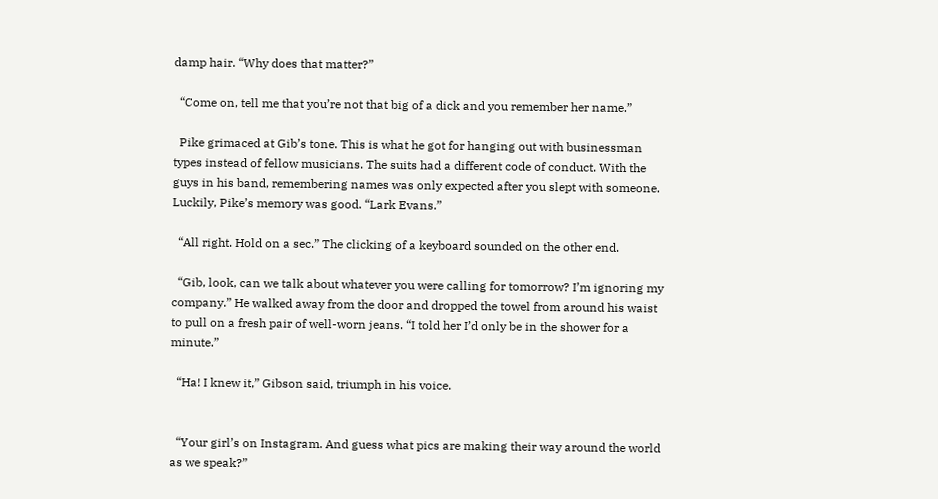damp hair. “Why does that matter?”

  “Come on, tell me that you’re not that big of a dick and you remember her name.”

  Pike grimaced at Gib’s tone. This is what he got for hanging out with businessman types instead of fellow musicians. The suits had a different code of conduct. With the guys in his band, remembering names was only expected after you slept with someone. Luckily, Pike’s memory was good. “Lark Evans.”

  “All right. Hold on a sec.” The clicking of a keyboard sounded on the other end.

  “Gib, look, can we talk about whatever you were calling for tomorrow? I’m ignoring my company.” He walked away from the door and dropped the towel from around his waist to pull on a fresh pair of well-worn jeans. “I told her I’d only be in the shower for a minute.”

  “Ha! I knew it,” Gibson said, triumph in his voice.


  “Your girl’s on Instagram. And guess what pics are making their way around the world as we speak?”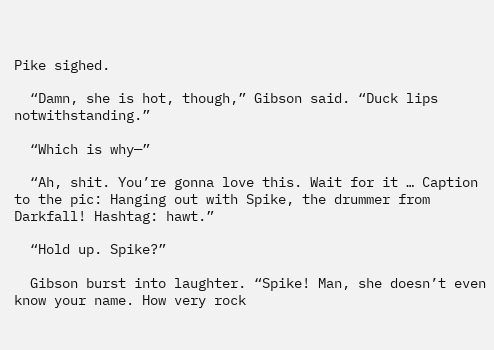Pike sighed.

  “Damn, she is hot, though,” Gibson said. “Duck lips notwithstanding.”

  “Which is why—”

  “Ah, shit. You’re gonna love this. Wait for it … Caption to the pic: Hanging out with Spike, the drummer from Darkfall! Hashtag: hawt.”

  “Hold up. Spike?”

  Gibson burst into laughter. “Spike! Man, she doesn’t even know your name. How very rock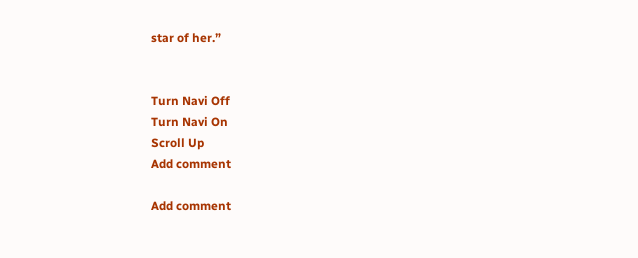star of her.”


Turn Navi Off
Turn Navi On
Scroll Up
Add comment

Add comment